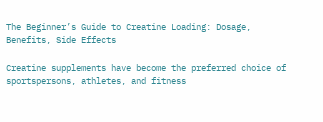The Beginner’s Guide to Creatine Loading: Dosage, Benefits, Side Effects

Creatine supplements have become the preferred choice of sportspersons, athletes, and fitness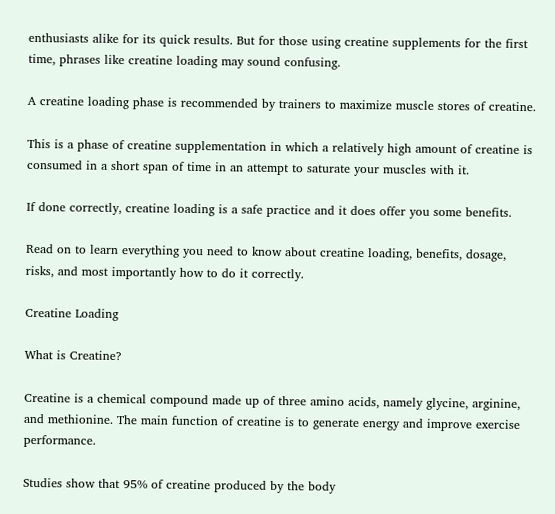enthusiasts alike for its quick results. But for those using creatine supplements for the first time, phrases like creatine loading may sound confusing.

A creatine loading phase is recommended by trainers to maximize muscle stores of creatine.

This is a phase of creatine supplementation in which a relatively high amount of creatine is consumed in a short span of time in an attempt to saturate your muscles with it.

If done correctly, creatine loading is a safe practice and it does offer you some benefits.

Read on to learn everything you need to know about creatine loading, benefits, dosage, risks, and most importantly how to do it correctly.

Creatine Loading

What is Creatine?

Creatine is a chemical compound made up of three amino acids, namely glycine, arginine, and methionine. The main function of creatine is to generate energy and improve exercise performance.

Studies show that 95% of creatine produced by the body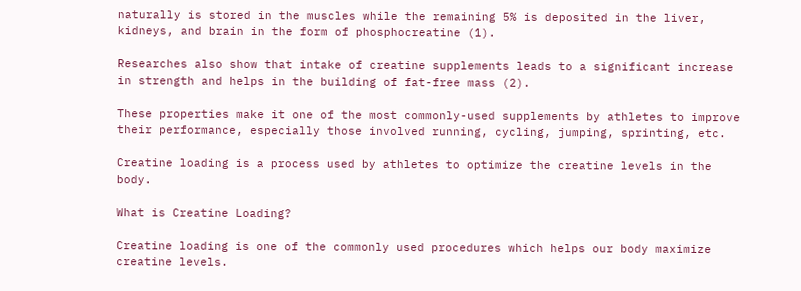naturally is stored in the muscles while the remaining 5% is deposited in the liver, kidneys, and brain in the form of phosphocreatine (1).

Researches also show that intake of creatine supplements leads to a significant increase in strength and helps in the building of fat-free mass (2).

These properties make it one of the most commonly-used supplements by athletes to improve their performance, especially those involved running, cycling, jumping, sprinting, etc.

Creatine loading is a process used by athletes to optimize the creatine levels in the body.

What is Creatine Loading?

Creatine loading is one of the commonly used procedures which helps our body maximize creatine levels.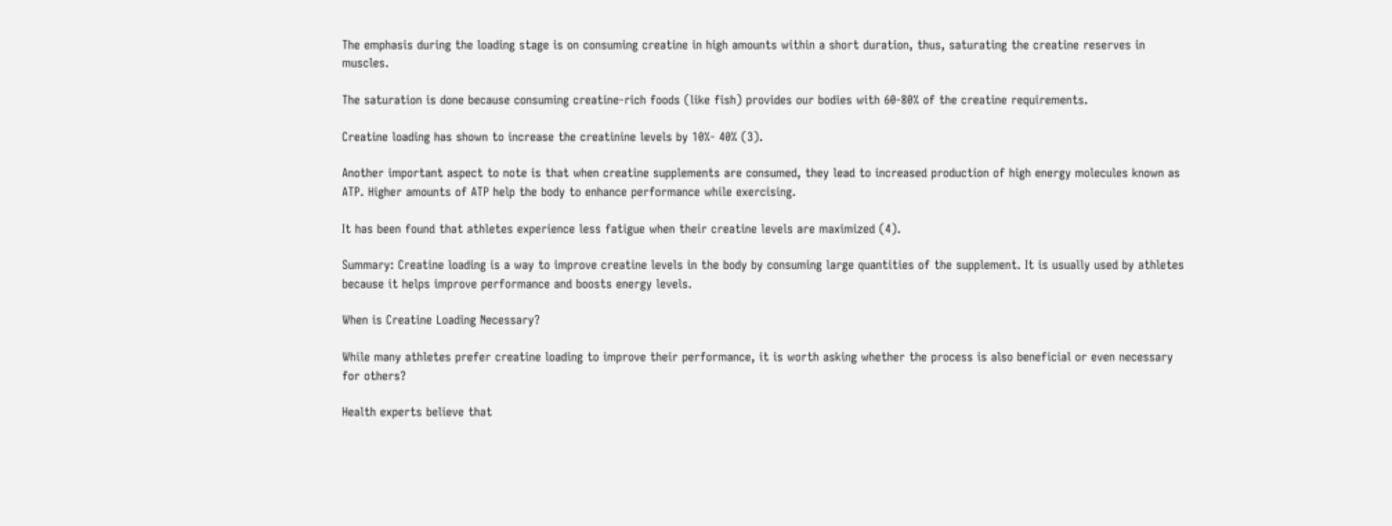The emphasis during the loading stage is on consuming creatine in high amounts within a short duration, thus, saturating the creatine reserves in muscles.

The saturation is done because consuming creatine-rich foods (like fish) provides our bodies with 60-80% of the creatine requirements.

Creatine loading has shown to increase the creatinine levels by 10%- 40% (3).

Another important aspect to note is that when creatine supplements are consumed, they lead to increased production of high energy molecules known as ATP. Higher amounts of ATP help the body to enhance performance while exercising.

It has been found that athletes experience less fatigue when their creatine levels are maximized (4).

Summary: Creatine loading is a way to improve creatine levels in the body by consuming large quantities of the supplement. It is usually used by athletes because it helps improve performance and boosts energy levels.

When is Creatine Loading Necessary?

While many athletes prefer creatine loading to improve their performance, it is worth asking whether the process is also beneficial or even necessary for others?

Health experts believe that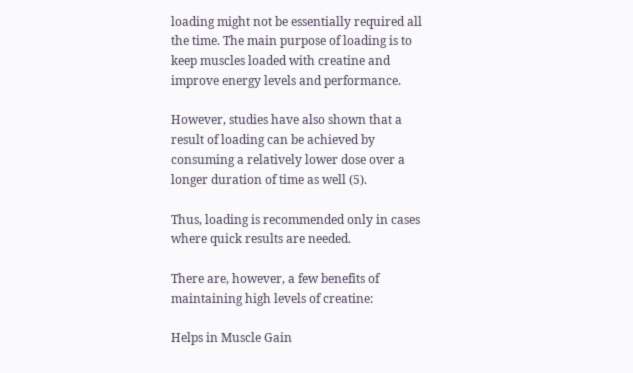loading might not be essentially required all the time. The main purpose of loading is to keep muscles loaded with creatine and improve energy levels and performance.

However, studies have also shown that a result of loading can be achieved by consuming a relatively lower dose over a longer duration of time as well (5).

Thus, loading is recommended only in cases where quick results are needed.

There are, however, a few benefits of maintaining high levels of creatine:

Helps in Muscle Gain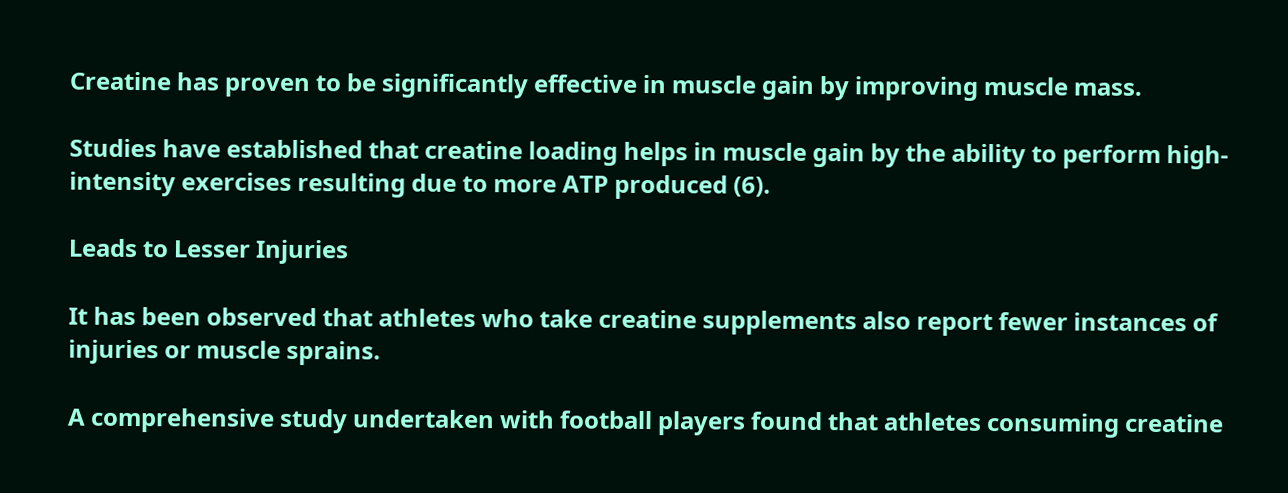Creatine has proven to be significantly effective in muscle gain by improving muscle mass.

Studies have established that creatine loading helps in muscle gain by the ability to perform high-intensity exercises resulting due to more ATP produced (6).

Leads to Lesser Injuries

It has been observed that athletes who take creatine supplements also report fewer instances of injuries or muscle sprains.

A comprehensive study undertaken with football players found that athletes consuming creatine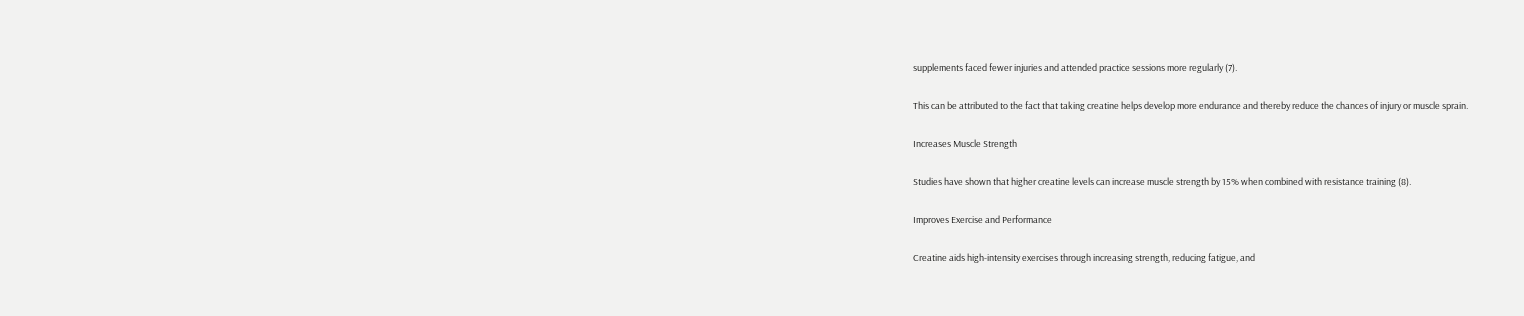supplements faced fewer injuries and attended practice sessions more regularly (7).

This can be attributed to the fact that taking creatine helps develop more endurance and thereby reduce the chances of injury or muscle sprain.

Increases Muscle Strength

Studies have shown that higher creatine levels can increase muscle strength by 15% when combined with resistance training (8).

Improves Exercise and Performance

Creatine aids high-intensity exercises through increasing strength, reducing fatigue, and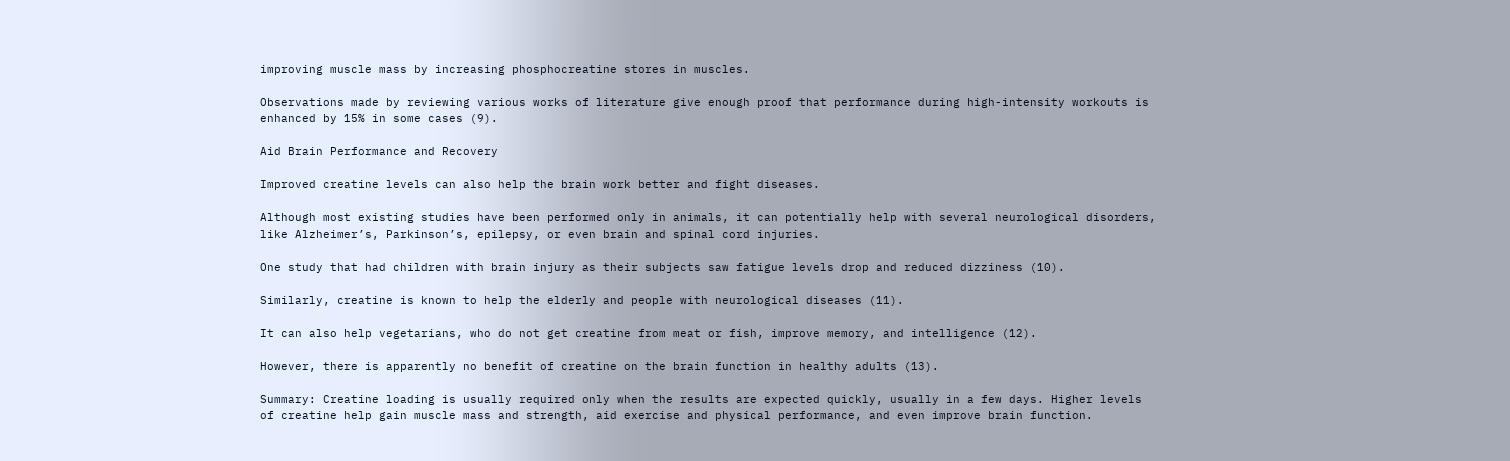improving muscle mass by increasing phosphocreatine stores in muscles.

Observations made by reviewing various works of literature give enough proof that performance during high-intensity workouts is enhanced by 15% in some cases (9).

Aid Brain Performance and Recovery

Improved creatine levels can also help the brain work better and fight diseases.

Although most existing studies have been performed only in animals, it can potentially help with several neurological disorders, like Alzheimer’s, Parkinson’s, epilepsy, or even brain and spinal cord injuries.

One study that had children with brain injury as their subjects saw fatigue levels drop and reduced dizziness (10).

Similarly, creatine is known to help the elderly and people with neurological diseases (11).

It can also help vegetarians, who do not get creatine from meat or fish, improve memory, and intelligence (12).

However, there is apparently no benefit of creatine on the brain function in healthy adults (13).

Summary: Creatine loading is usually required only when the results are expected quickly, usually in a few days. Higher levels of creatine help gain muscle mass and strength, aid exercise and physical performance, and even improve brain function.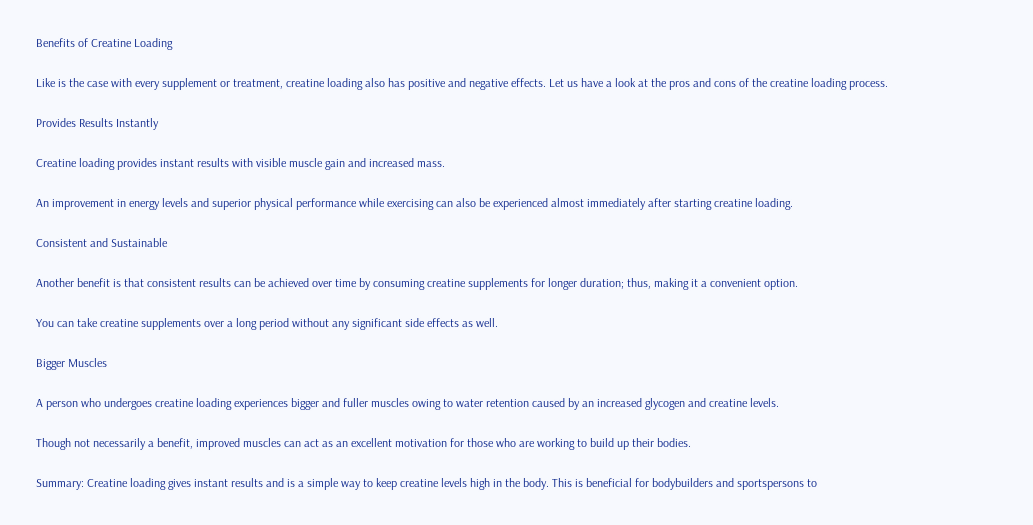Benefits of Creatine Loading

Like is the case with every supplement or treatment, creatine loading also has positive and negative effects. Let us have a look at the pros and cons of the creatine loading process.

Provides Results Instantly

Creatine loading provides instant results with visible muscle gain and increased mass.

An improvement in energy levels and superior physical performance while exercising can also be experienced almost immediately after starting creatine loading.

Consistent and Sustainable

Another benefit is that consistent results can be achieved over time by consuming creatine supplements for longer duration; thus, making it a convenient option.

You can take creatine supplements over a long period without any significant side effects as well.

Bigger Muscles

A person who undergoes creatine loading experiences bigger and fuller muscles owing to water retention caused by an increased glycogen and creatine levels.

Though not necessarily a benefit, improved muscles can act as an excellent motivation for those who are working to build up their bodies.

Summary: Creatine loading gives instant results and is a simple way to keep creatine levels high in the body. This is beneficial for bodybuilders and sportspersons to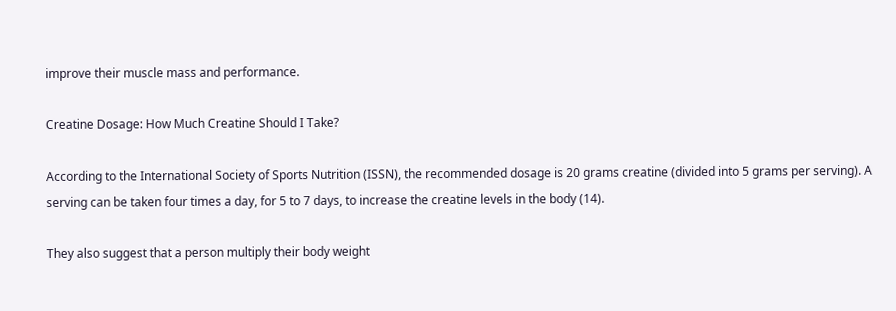improve their muscle mass and performance.

Creatine Dosage: How Much Creatine Should I Take?

According to the International Society of Sports Nutrition (ISSN), the recommended dosage is 20 grams creatine (divided into 5 grams per serving). A serving can be taken four times a day, for 5 to 7 days, to increase the creatine levels in the body (14).

They also suggest that a person multiply their body weight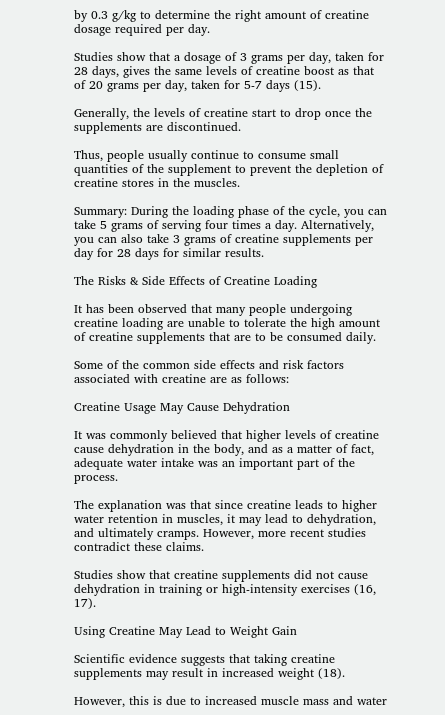by 0.3 g/kg to determine the right amount of creatine dosage required per day.

Studies show that a dosage of 3 grams per day, taken for 28 days, gives the same levels of creatine boost as that of 20 grams per day, taken for 5-7 days (15).

Generally, the levels of creatine start to drop once the supplements are discontinued.

Thus, people usually continue to consume small quantities of the supplement to prevent the depletion of creatine stores in the muscles.

Summary: During the loading phase of the cycle, you can take 5 grams of serving four times a day. Alternatively, you can also take 3 grams of creatine supplements per day for 28 days for similar results.

The Risks & Side Effects of Creatine Loading

It has been observed that many people undergoing creatine loading are unable to tolerate the high amount of creatine supplements that are to be consumed daily.

Some of the common side effects and risk factors associated with creatine are as follows:

Creatine Usage May Cause Dehydration

It was commonly believed that higher levels of creatine cause dehydration in the body, and as a matter of fact, adequate water intake was an important part of the process.

The explanation was that since creatine leads to higher water retention in muscles, it may lead to dehydration, and ultimately cramps. However, more recent studies contradict these claims.

Studies show that creatine supplements did not cause dehydration in training or high-intensity exercises (16, 17).

Using Creatine May Lead to Weight Gain

Scientific evidence suggests that taking creatine supplements may result in increased weight (18).

However, this is due to increased muscle mass and water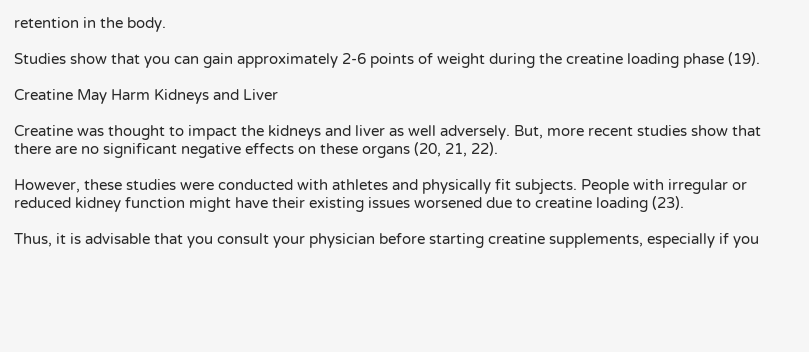retention in the body.

Studies show that you can gain approximately 2-6 points of weight during the creatine loading phase (19).

Creatine May Harm Kidneys and Liver

Creatine was thought to impact the kidneys and liver as well adversely. But, more recent studies show that there are no significant negative effects on these organs (20, 21, 22).

However, these studies were conducted with athletes and physically fit subjects. People with irregular or reduced kidney function might have their existing issues worsened due to creatine loading (23).

Thus, it is advisable that you consult your physician before starting creatine supplements, especially if you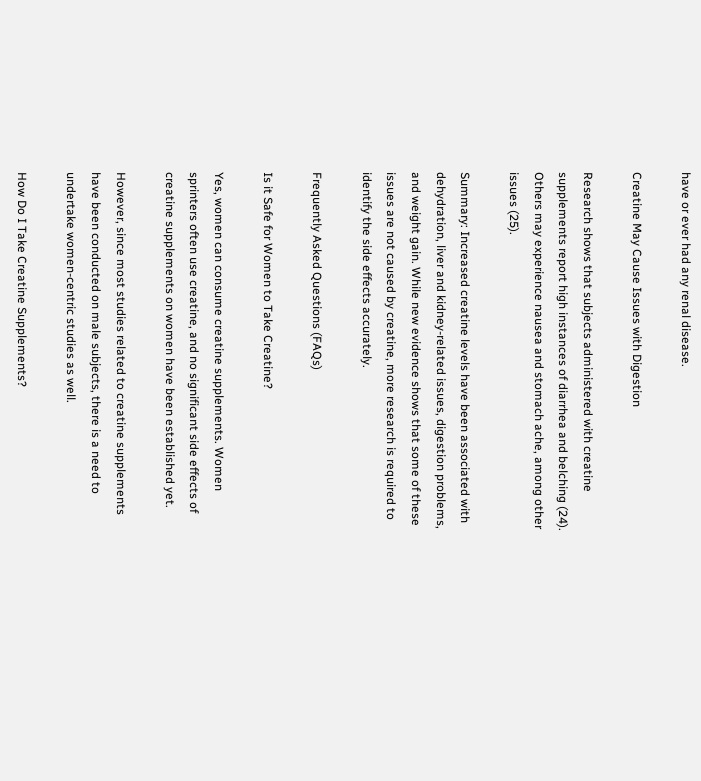have or ever had any renal disease.

Creatine May Cause Issues with Digestion

Research shows that subjects administered with creatine supplements report high instances of diarrhea and belching (24). Others may experience nausea and stomach ache, among other issues (25).

Summary: Increased creatine levels have been associated with dehydration, liver and kidney-related issues, digestion problems, and weight gain. While new evidence shows that some of these issues are not caused by creatine, more research is required to identify the side effects accurately.

Frequently Asked Questions (FAQs)

Is it Safe for Women to Take Creatine?

Yes, women can consume creatine supplements. Women sprinters often use creatine, and no significant side effects of creatine supplements on women have been established yet.

However, since most studies related to creatine supplements have been conducted on male subjects, there is a need to undertake women-centric studies as well.

How Do I Take Creatine Supplements?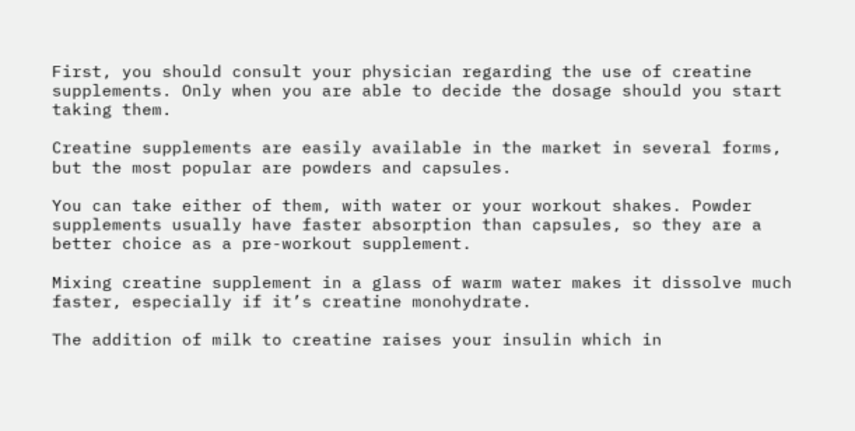First, you should consult your physician regarding the use of creatine supplements. Only when you are able to decide the dosage should you start taking them.

Creatine supplements are easily available in the market in several forms, but the most popular are powders and capsules.

You can take either of them, with water or your workout shakes. Powder supplements usually have faster absorption than capsules, so they are a better choice as a pre-workout supplement.

Mixing creatine supplement in a glass of warm water makes it dissolve much faster, especially if it’s creatine monohydrate.

The addition of milk to creatine raises your insulin which in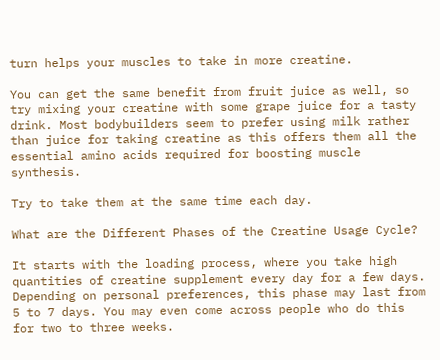turn helps your muscles to take in more creatine.

You can get the same benefit from fruit juice as well, so try mixing your creatine with some grape juice for a tasty drink. Most bodybuilders seem to prefer using milk rather than juice for taking creatine as this offers them all the essential amino acids required for boosting muscle synthesis.

Try to take them at the same time each day.

What are the Different Phases of the Creatine Usage Cycle?

It starts with the loading process, where you take high quantities of creatine supplement every day for a few days. Depending on personal preferences, this phase may last from 5 to 7 days. You may even come across people who do this for two to three weeks.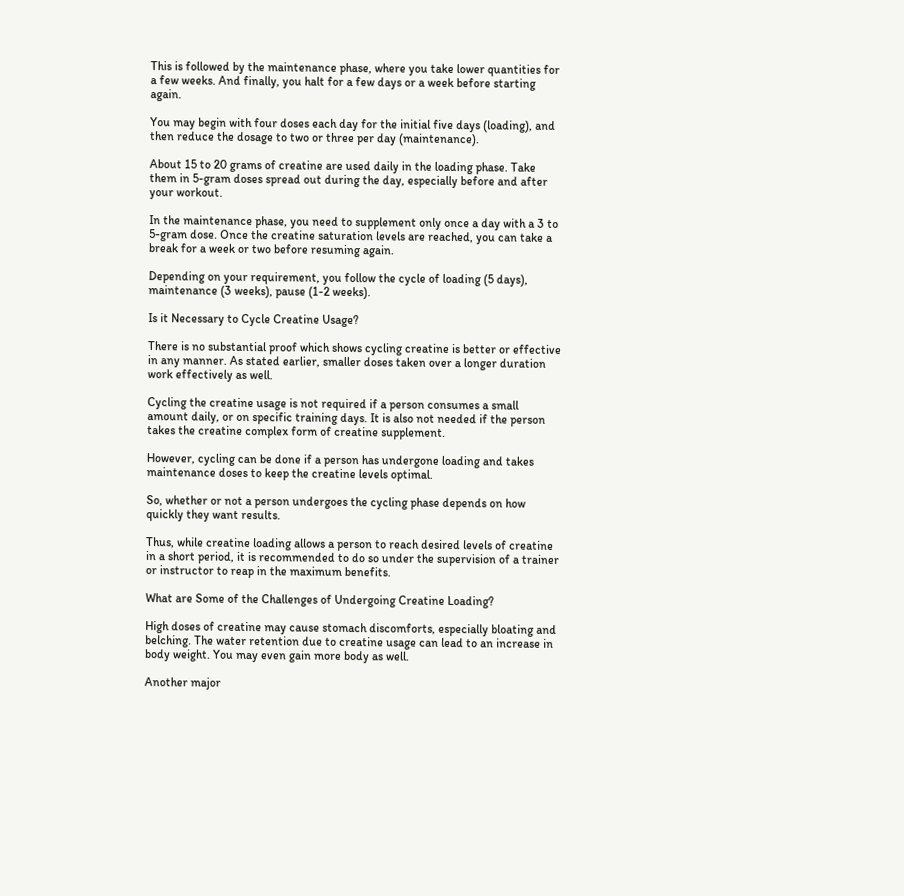This is followed by the maintenance phase, where you take lower quantities for a few weeks. And finally, you halt for a few days or a week before starting again.

You may begin with four doses each day for the initial five days (loading), and then reduce the dosage to two or three per day (maintenance).

About 15 to 20 grams of creatine are used daily in the loading phase. Take them in 5-gram doses spread out during the day, especially before and after your workout.

In the maintenance phase, you need to supplement only once a day with a 3 to 5-gram dose. Once the creatine saturation levels are reached, you can take a break for a week or two before resuming again.

Depending on your requirement, you follow the cycle of loading (5 days), maintenance (3 weeks), pause (1-2 weeks).

Is it Necessary to Cycle Creatine Usage?

There is no substantial proof which shows cycling creatine is better or effective in any manner. As stated earlier, smaller doses taken over a longer duration work effectively as well.

Cycling the creatine usage is not required if a person consumes a small amount daily, or on specific training days. It is also not needed if the person takes the creatine complex form of creatine supplement.

However, cycling can be done if a person has undergone loading and takes maintenance doses to keep the creatine levels optimal.

So, whether or not a person undergoes the cycling phase depends on how quickly they want results.

Thus, while creatine loading allows a person to reach desired levels of creatine in a short period, it is recommended to do so under the supervision of a trainer or instructor to reap in the maximum benefits.

What are Some of the Challenges of Undergoing Creatine Loading?

High doses of creatine may cause stomach discomforts, especially bloating and belching. The water retention due to creatine usage can lead to an increase in body weight. You may even gain more body as well.

Another major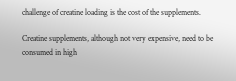challenge of creatine loading is the cost of the supplements.

Creatine supplements, although not very expensive, need to be consumed in high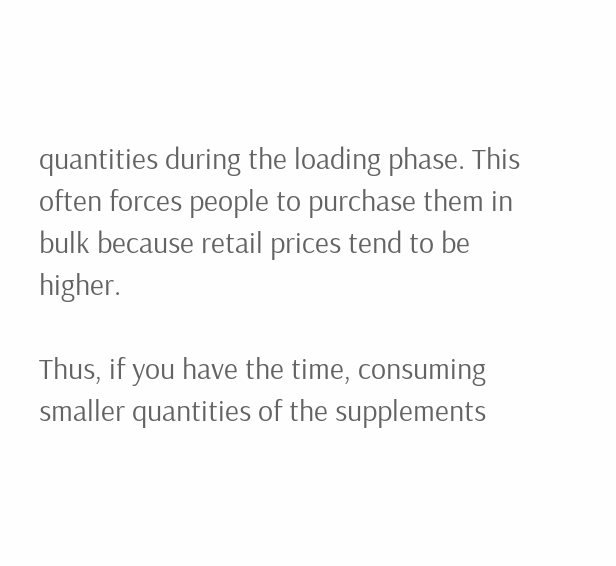quantities during the loading phase. This often forces people to purchase them in bulk because retail prices tend to be higher.

Thus, if you have the time, consuming smaller quantities of the supplements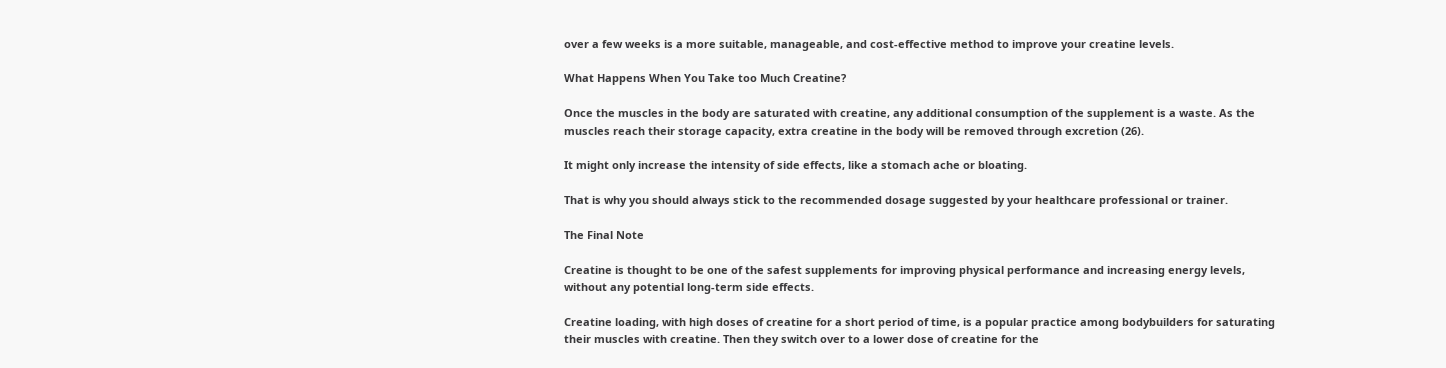over a few weeks is a more suitable, manageable, and cost-effective method to improve your creatine levels.

What Happens When You Take too Much Creatine?

Once the muscles in the body are saturated with creatine, any additional consumption of the supplement is a waste. As the muscles reach their storage capacity, extra creatine in the body will be removed through excretion (26).

It might only increase the intensity of side effects, like a stomach ache or bloating.

That is why you should always stick to the recommended dosage suggested by your healthcare professional or trainer.

The Final Note

Creatine is thought to be one of the safest supplements for improving physical performance and increasing energy levels, without any potential long-term side effects.

Creatine loading, with high doses of creatine for a short period of time, is a popular practice among bodybuilders for saturating their muscles with creatine. Then they switch over to a lower dose of creatine for the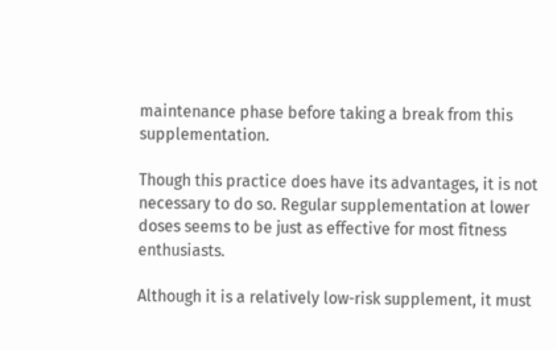maintenance phase before taking a break from this supplementation.

Though this practice does have its advantages, it is not necessary to do so. Regular supplementation at lower doses seems to be just as effective for most fitness enthusiasts.

Although it is a relatively low-risk supplement, it must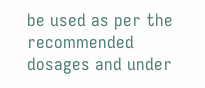be used as per the recommended dosages and under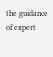the guidance of expert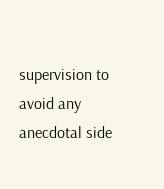supervision to avoid any anecdotal side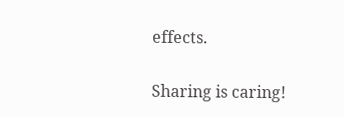effects.

Sharing is caring!